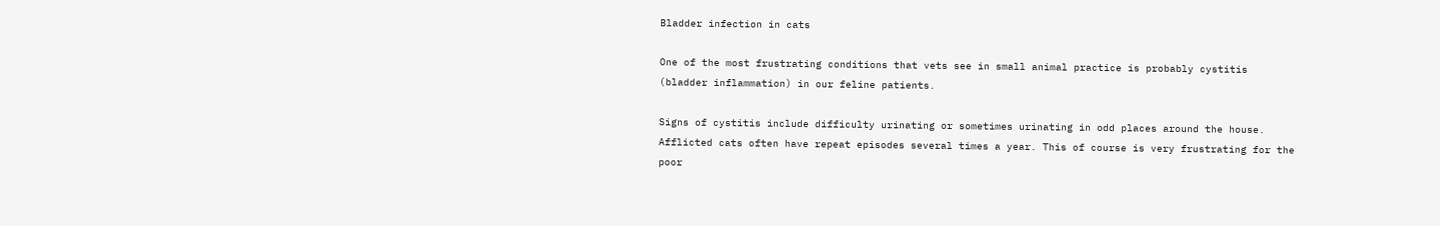Bladder infection in cats

One of the most frustrating conditions that vets see in small animal practice is probably cystitis (bladder inflammation) in our feline patients.

Signs of cystitis include difficulty urinating or sometimes urinating in odd places around the house. Afflicted cats often have repeat episodes several times a year. This of course is very frustrating for the poor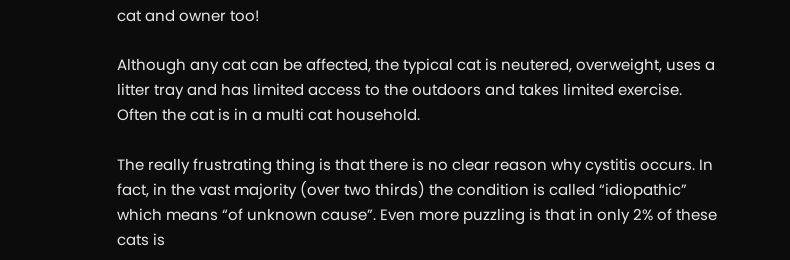cat and owner too!

Although any cat can be affected, the typical cat is neutered, overweight, uses a litter tray and has limited access to the outdoors and takes limited exercise. Often the cat is in a multi cat household.

The really frustrating thing is that there is no clear reason why cystitis occurs. In fact, in the vast majority (over two thirds) the condition is called “idiopathic” which means “of unknown cause”. Even more puzzling is that in only 2% of these cats is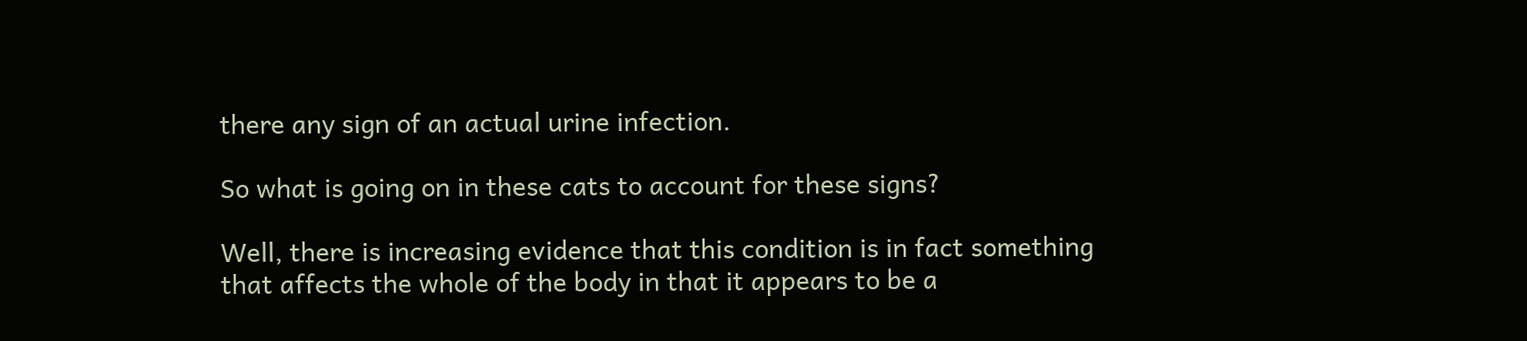there any sign of an actual urine infection.

So what is going on in these cats to account for these signs?

Well, there is increasing evidence that this condition is in fact something that affects the whole of the body in that it appears to be a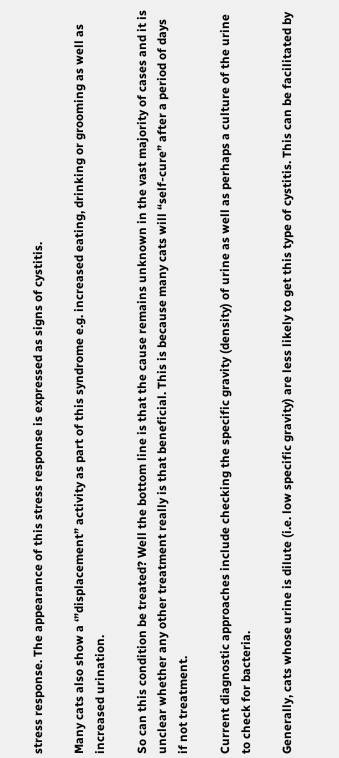stress response. The appearance of this stress response is expressed as signs of cystitis.

Many cats also show a ‘”displacement” activity as part of this syndrome e.g. increased eating, drinking or grooming as well as increased urination.

So can this condition be treated? Well the bottom line is that the cause remains unknown in the vast majority of cases and it is unclear whether any other treatment really is that beneficial. This is because many cats will “self-cure” after a period of days if not treatment.

Current diagnostic approaches include checking the specific gravity (density) of urine as well as perhaps a culture of the urine to check for bacteria.

Generally, cats whose urine is dilute (i.e. low specific gravity) are less likely to get this type of cystitis. This can be facilitated by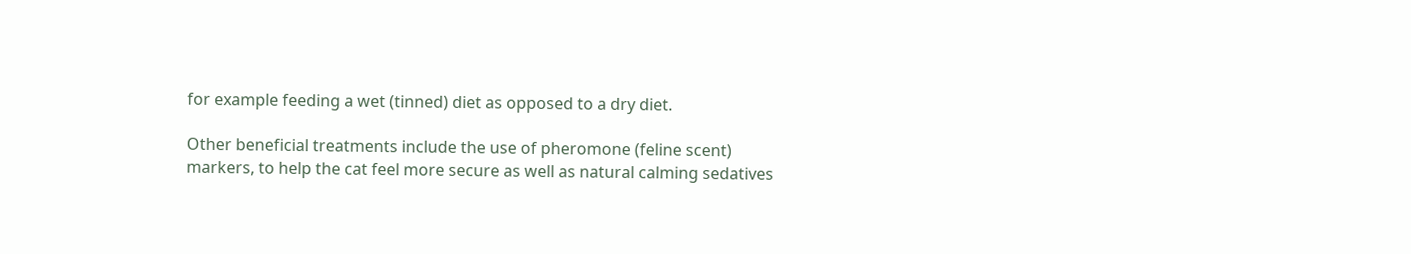for example feeding a wet (tinned) diet as opposed to a dry diet.

Other beneficial treatments include the use of pheromone (feline scent) markers, to help the cat feel more secure as well as natural calming sedatives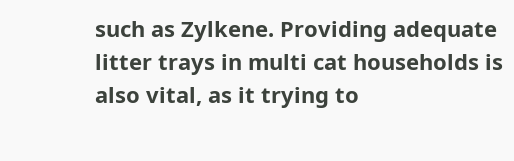such as Zylkene. Providing adequate litter trays in multi cat households is also vital, as it trying to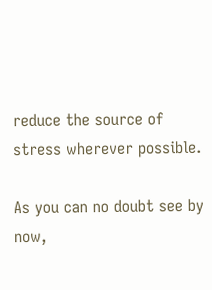reduce the source of stress wherever possible.

As you can no doubt see by now,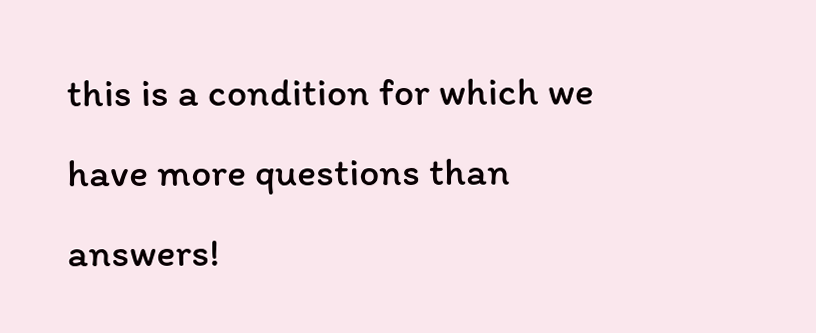this is a condition for which we have more questions than answers!